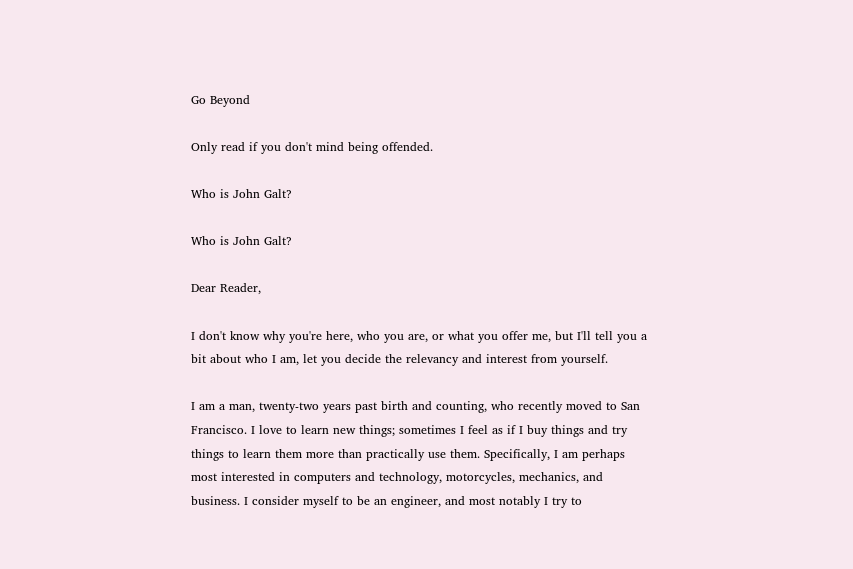Go Beyond

Only read if you don't mind being offended.

Who is John Galt?

Who is John Galt?

Dear Reader,

I don't know why you're here, who you are, or what you offer me, but I'll tell you a bit about who I am, let you decide the relevancy and interest from yourself.

I am a man, twenty-two years past birth and counting, who recently moved to San Francisco. I love to learn new things; sometimes I feel as if I buy things and try things to learn them more than practically use them. Specifically, I am perhaps most interested in computers and technology, motorcycles, mechanics, and business. I consider myself to be an engineer, and most notably I try to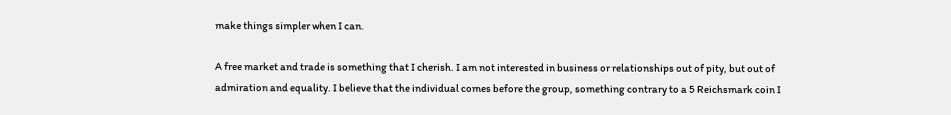make things simpler when I can.

A free market and trade is something that I cherish. I am not interested in business or relationships out of pity, but out of admiration and equality. I believe that the individual comes before the group, something contrary to a 5 Reichsmark coin I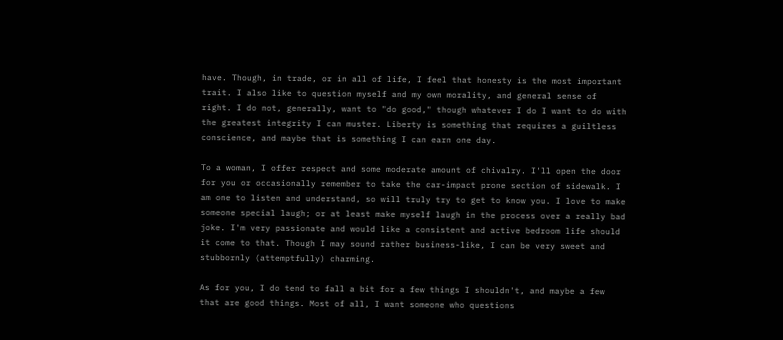have. Though, in trade, or in all of life, I feel that honesty is the most important trait. I also like to question myself and my own morality, and general sense of right. I do not, generally, want to "do good," though whatever I do I want to do with the greatest integrity I can muster. Liberty is something that requires a guiltless conscience, and maybe that is something I can earn one day.

To a woman, I offer respect and some moderate amount of chivalry. I'll open the door for you or occasionally remember to take the car-impact prone section of sidewalk. I am one to listen and understand, so will truly try to get to know you. I love to make someone special laugh; or at least make myself laugh in the process over a really bad joke. I'm very passionate and would like a consistent and active bedroom life should it come to that. Though I may sound rather business-like, I can be very sweet and stubbornly (attemptfully) charming.

As for you, I do tend to fall a bit for a few things I shouldn't, and maybe a few that are good things. Most of all, I want someone who questions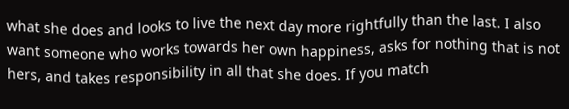what she does and looks to live the next day more rightfully than the last. I also want someone who works towards her own happiness, asks for nothing that is not hers, and takes responsibility in all that she does. If you match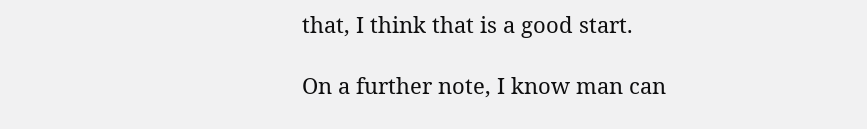that, I think that is a good start.

On a further note, I know man can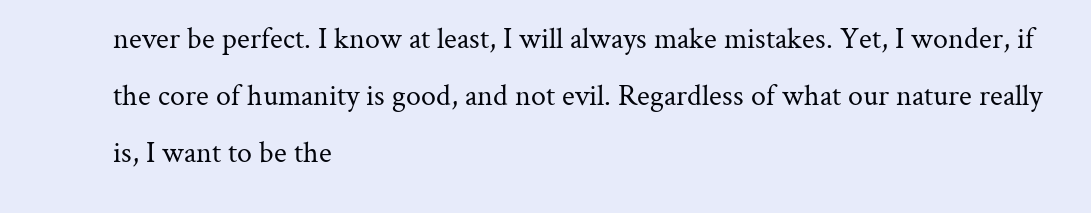never be perfect. I know at least, I will always make mistakes. Yet, I wonder, if the core of humanity is good, and not evil. Regardless of what our nature really is, I want to be the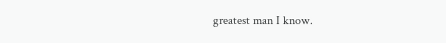greatest man I know.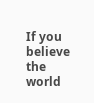If you believe the world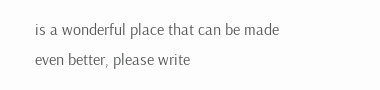is a wonderful place that can be made even better, please write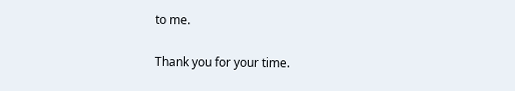to me.

Thank you for your time.